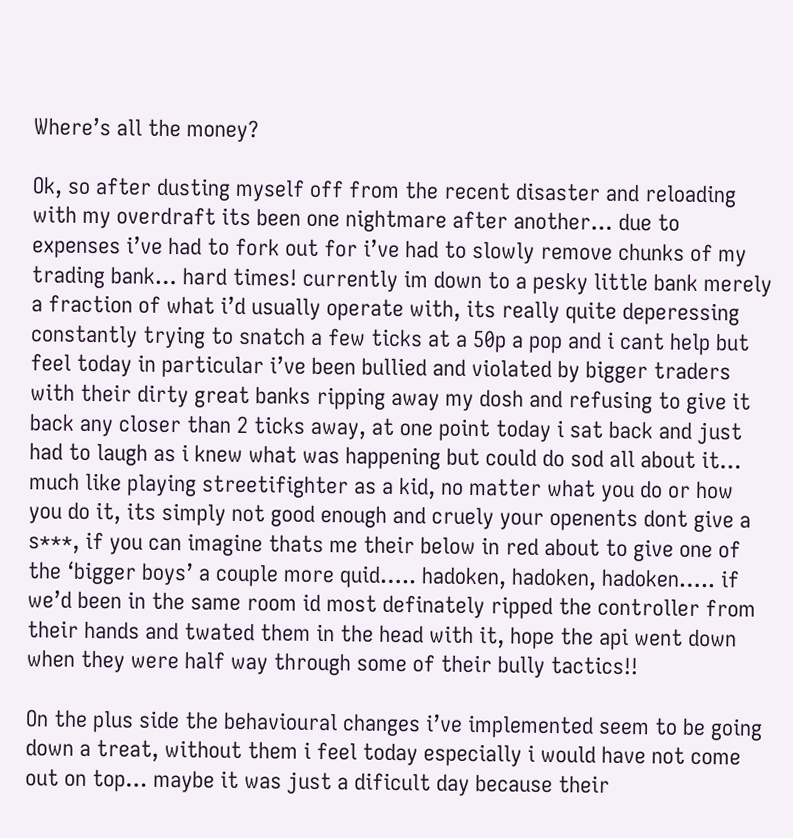Where’s all the money?

Ok, so after dusting myself off from the recent disaster and reloading with my overdraft its been one nightmare after another… due to expenses i’ve had to fork out for i’ve had to slowly remove chunks of my trading bank… hard times! currently im down to a pesky little bank merely a fraction of what i’d usually operate with, its really quite deperessing constantly trying to snatch a few ticks at a 50p a pop and i cant help but feel today in particular i’ve been bullied and violated by bigger traders with their dirty great banks ripping away my dosh and refusing to give it back any closer than 2 ticks away, at one point today i sat back and just had to laugh as i knew what was happening but could do sod all about it… much like playing streetifighter as a kid, no matter what you do or how you do it, its simply not good enough and cruely your openents dont give a s***, if you can imagine thats me their below in red about to give one of the ‘bigger boys’ a couple more quid….. hadoken, hadoken, hadoken….. if we’d been in the same room id most definately ripped the controller from their hands and twated them in the head with it, hope the api went down when they were half way through some of their bully tactics!!

On the plus side the behavioural changes i’ve implemented seem to be going down a treat, without them i feel today especially i would have not come out on top… maybe it was just a dificult day because their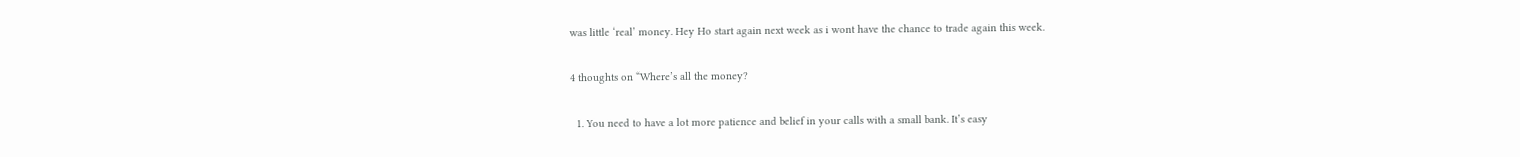was little ‘real’ money. Hey Ho start again next week as i wont have the chance to trade again this week.

4 thoughts on “Where’s all the money?

  1. You need to have a lot more patience and belief in your calls with a small bank. It’s easy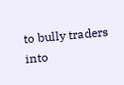to bully traders into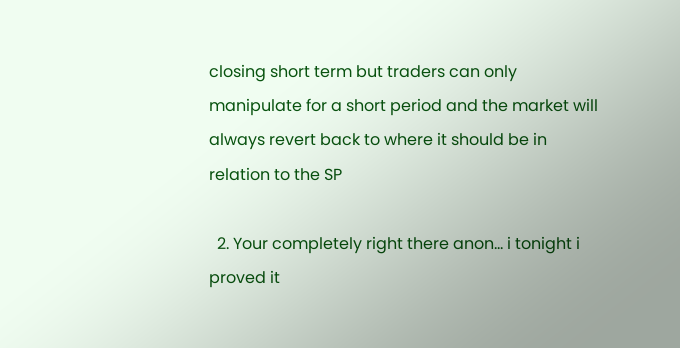closing short term but traders can only manipulate for a short period and the market will always revert back to where it should be in relation to the SP

  2. Your completely right there anon… i tonight i proved it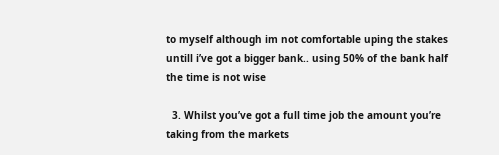to myself although im not comfortable uping the stakes untill i’ve got a bigger bank.. using 50% of the bank half the time is not wise

  3. Whilst you’ve got a full time job the amount you’re taking from the markets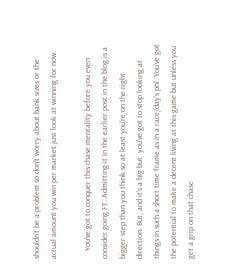shouldn’t be a problem so don’t worry about bank sizes or the actual amount you win per market just look at winning for now.

    You’ve got to conquer this chase mentality before you even consider going FT. Admitting it in the earlier post in the blog is a bigger step than you think so at least you’re on the right direction. But, and it’s a big but, you’ve got to stop looking at things in such a short time frame as in a race/day’s pnl. You’ve got the potential to make a decent living at this game but unless you get a grip on that chase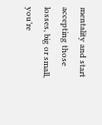mentality and start accepting those losses, big or small, you’re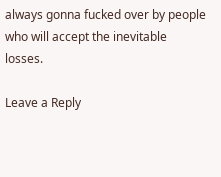always gonna fucked over by people who will accept the inevitable losses.

Leave a Reply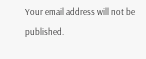Your email address will not be published.